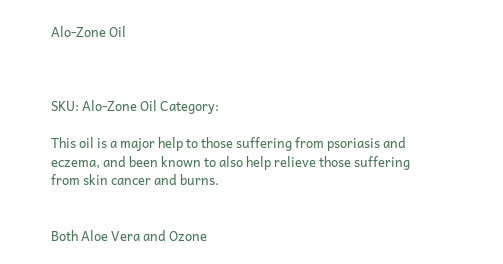Alo-Zone Oil



SKU: Alo-Zone Oil Category:

This oil is a major help to those suffering from psoriasis and eczema, and been known to also help relieve those suffering from skin cancer and burns.


Both Aloe Vera and Ozone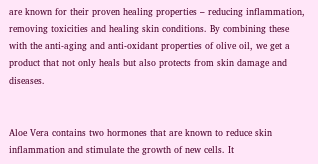are known for their proven healing properties – reducing inflammation, removing toxicities and healing skin conditions. By combining these with the anti-aging and anti-oxidant properties of olive oil, we get a product that not only heals but also protects from skin damage and diseases.


Aloe Vera contains two hormones that are known to reduce skin inflammation and stimulate the growth of new cells. It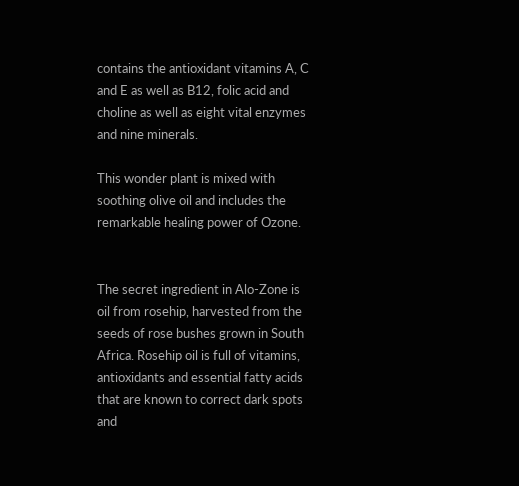contains the antioxidant vitamins A, C and E as well as B12, folic acid and choline as well as eight vital enzymes and nine minerals.

This wonder plant is mixed with soothing olive oil and includes the remarkable healing power of Ozone.


The secret ingredient in Alo-Zone is oil from rosehip, harvested from the seeds of rose bushes grown in South Africa. Rosehip oil is full of vitamins, antioxidants and essential fatty acids that are known to correct dark spots and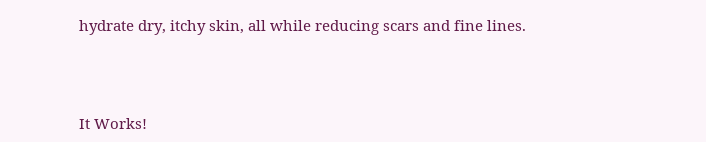hydrate dry, itchy skin, all while reducing scars and fine lines.



It Works!